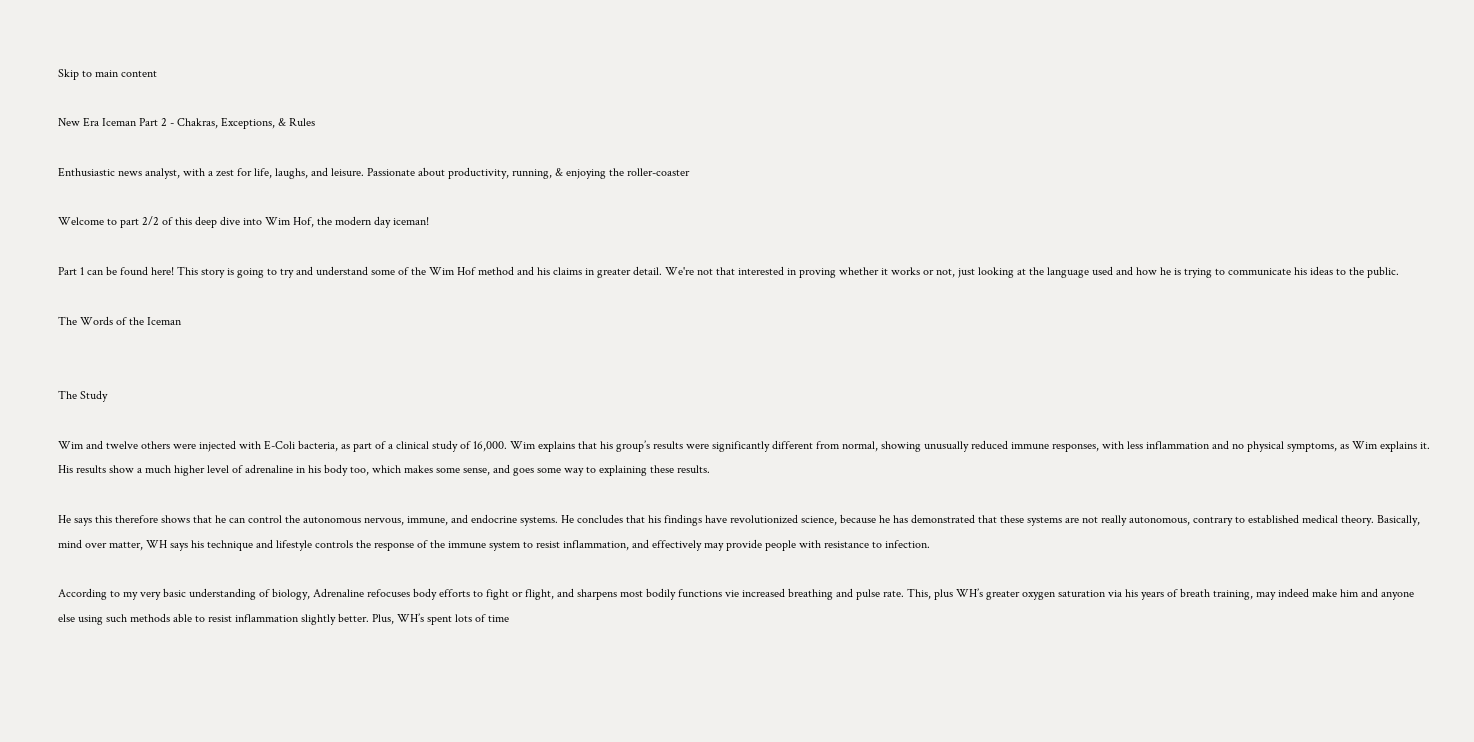Skip to main content

New Era Iceman Part 2 - Chakras, Exceptions, & Rules

Enthusiastic news analyst, with a zest for life, laughs, and leisure. Passionate about productivity, running, & enjoying the roller-coaster

Welcome to part 2/2 of this deep dive into Wim Hof, the modern day iceman!

Part 1 can be found here! This story is going to try and understand some of the Wim Hof method and his claims in greater detail. We're not that interested in proving whether it works or not, just looking at the language used and how he is trying to communicate his ideas to the public.

The Words of the Iceman


The Study

Wim and twelve others were injected with E-Coli bacteria, as part of a clinical study of 16,000. Wim explains that his group’s results were significantly different from normal, showing unusually reduced immune responses, with less inflammation and no physical symptoms, as Wim explains it. His results show a much higher level of adrenaline in his body too, which makes some sense, and goes some way to explaining these results.

He says this therefore shows that he can control the autonomous nervous, immune, and endocrine systems. He concludes that his findings have revolutionized science, because he has demonstrated that these systems are not really autonomous, contrary to established medical theory. Basically, mind over matter, WH says his technique and lifestyle controls the response of the immune system to resist inflammation, and effectively may provide people with resistance to infection.

According to my very basic understanding of biology, Adrenaline refocuses body efforts to fight or flight, and sharpens most bodily functions vie increased breathing and pulse rate. This, plus WH’s greater oxygen saturation via his years of breath training, may indeed make him and anyone else using such methods able to resist inflammation slightly better. Plus, WH’s spent lots of time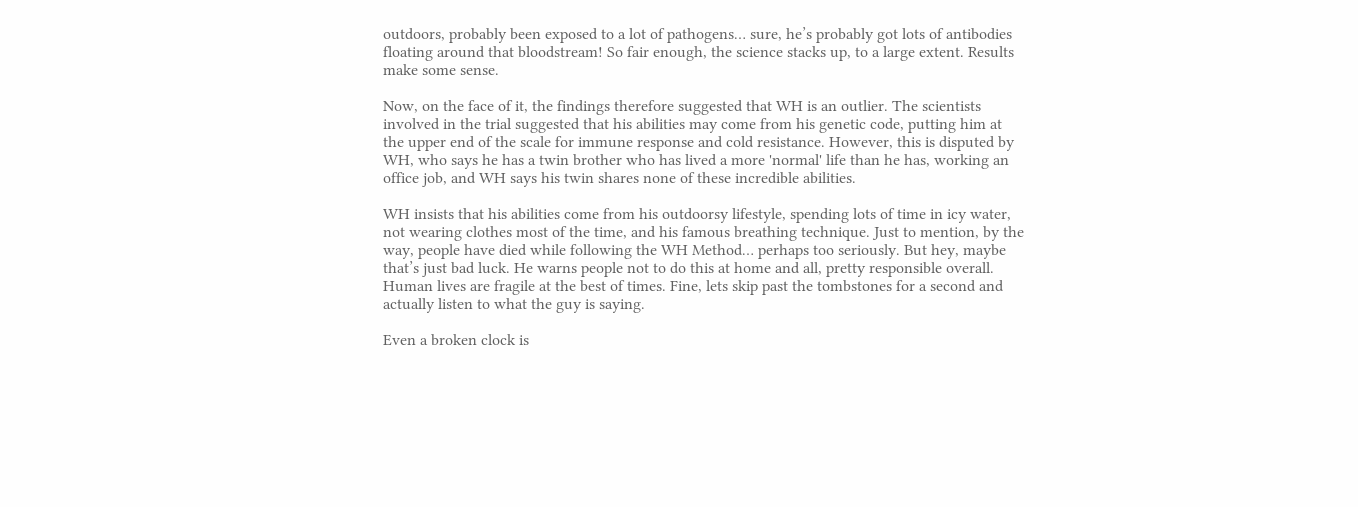outdoors, probably been exposed to a lot of pathogens… sure, he’s probably got lots of antibodies floating around that bloodstream! So fair enough, the science stacks up, to a large extent. Results make some sense.

Now, on the face of it, the findings therefore suggested that WH is an outlier. The scientists involved in the trial suggested that his abilities may come from his genetic code, putting him at the upper end of the scale for immune response and cold resistance. However, this is disputed by WH, who says he has a twin brother who has lived a more 'normal' life than he has, working an office job, and WH says his twin shares none of these incredible abilities.

WH insists that his abilities come from his outdoorsy lifestyle, spending lots of time in icy water, not wearing clothes most of the time, and his famous breathing technique. Just to mention, by the way, people have died while following the WH Method… perhaps too seriously. But hey, maybe that’s just bad luck. He warns people not to do this at home and all, pretty responsible overall. Human lives are fragile at the best of times. Fine, lets skip past the tombstones for a second and actually listen to what the guy is saying.

Even a broken clock is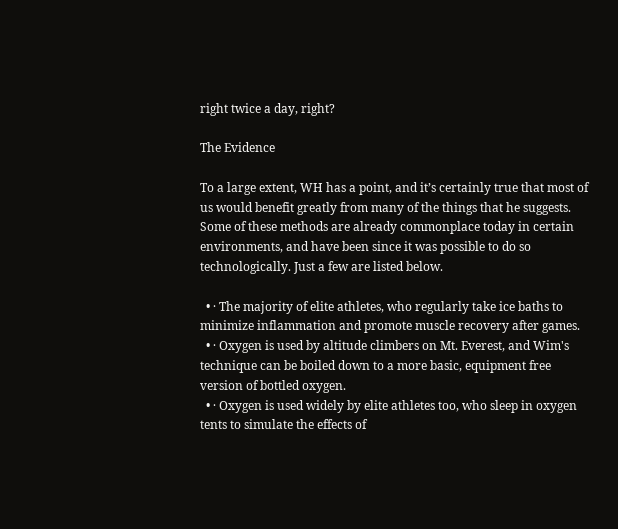right twice a day, right?

The Evidence

To a large extent, WH has a point, and it’s certainly true that most of us would benefit greatly from many of the things that he suggests. Some of these methods are already commonplace today in certain environments, and have been since it was possible to do so technologically. Just a few are listed below.

  • · The majority of elite athletes, who regularly take ice baths to minimize inflammation and promote muscle recovery after games.
  • · Oxygen is used by altitude climbers on Mt. Everest, and Wim's technique can be boiled down to a more basic, equipment free version of bottled oxygen.
  • · Oxygen is used widely by elite athletes too, who sleep in oxygen tents to simulate the effects of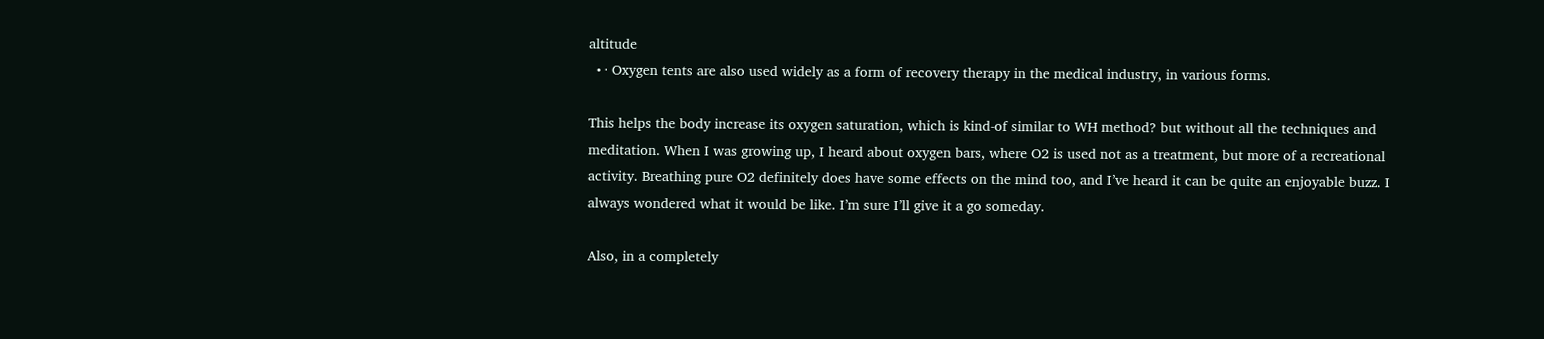altitude
  • · Oxygen tents are also used widely as a form of recovery therapy in the medical industry, in various forms.

This helps the body increase its oxygen saturation, which is kind-of similar to WH method? but without all the techniques and meditation. When I was growing up, I heard about oxygen bars, where O2 is used not as a treatment, but more of a recreational activity. Breathing pure O2 definitely does have some effects on the mind too, and I’ve heard it can be quite an enjoyable buzz. I always wondered what it would be like. I’m sure I’ll give it a go someday.

Also, in a completely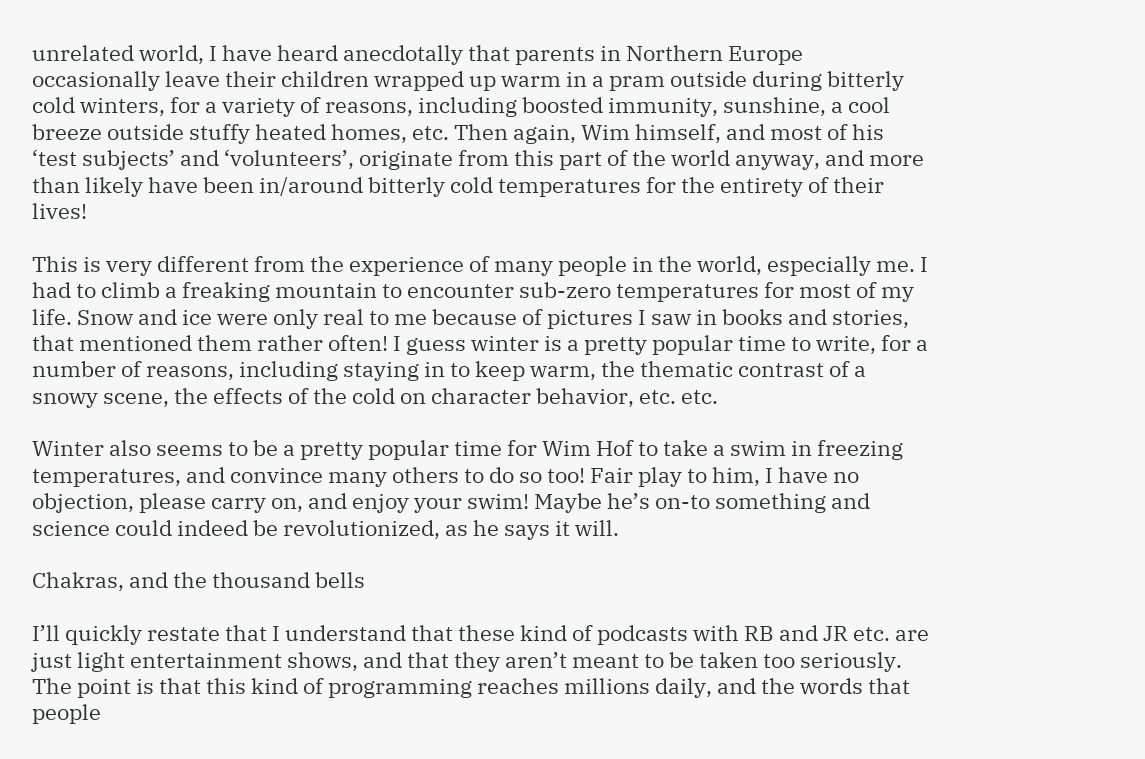unrelated world, I have heard anecdotally that parents in Northern Europe occasionally leave their children wrapped up warm in a pram outside during bitterly cold winters, for a variety of reasons, including boosted immunity, sunshine, a cool breeze outside stuffy heated homes, etc. Then again, Wim himself, and most of his ‘test subjects’ and ‘volunteers’, originate from this part of the world anyway, and more than likely have been in/around bitterly cold temperatures for the entirety of their lives!

This is very different from the experience of many people in the world, especially me. I had to climb a freaking mountain to encounter sub-zero temperatures for most of my life. Snow and ice were only real to me because of pictures I saw in books and stories, that mentioned them rather often! I guess winter is a pretty popular time to write, for a number of reasons, including staying in to keep warm, the thematic contrast of a snowy scene, the effects of the cold on character behavior, etc. etc.

Winter also seems to be a pretty popular time for Wim Hof to take a swim in freezing temperatures, and convince many others to do so too! Fair play to him, I have no objection, please carry on, and enjoy your swim! Maybe he’s on-to something and science could indeed be revolutionized, as he says it will.

Chakras, and the thousand bells

I’ll quickly restate that I understand that these kind of podcasts with RB and JR etc. are just light entertainment shows, and that they aren’t meant to be taken too seriously. The point is that this kind of programming reaches millions daily, and the words that people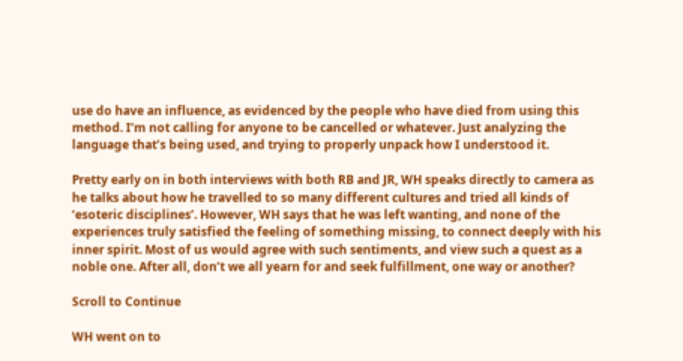use do have an influence, as evidenced by the people who have died from using this method. I’m not calling for anyone to be cancelled or whatever. Just analyzing the language that’s being used, and trying to properly unpack how I understood it.

Pretty early on in both interviews with both RB and JR, WH speaks directly to camera as he talks about how he travelled to so many different cultures and tried all kinds of ‘esoteric disciplines’. However, WH says that he was left wanting, and none of the experiences truly satisfied the feeling of something missing, to connect deeply with his inner spirit. Most of us would agree with such sentiments, and view such a quest as a noble one. After all, don’t we all yearn for and seek fulfillment, one way or another?

Scroll to Continue

WH went on to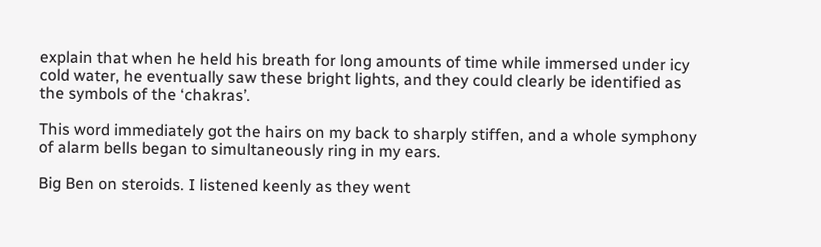explain that when he held his breath for long amounts of time while immersed under icy cold water, he eventually saw these bright lights, and they could clearly be identified as the symbols of the ‘chakras’.

This word immediately got the hairs on my back to sharply stiffen, and a whole symphony of alarm bells began to simultaneously ring in my ears.

Big Ben on steroids. I listened keenly as they went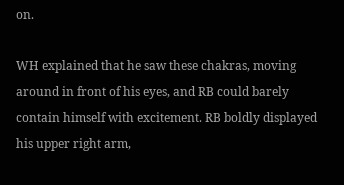on.

WH explained that he saw these chakras, moving around in front of his eyes, and RB could barely contain himself with excitement. RB boldly displayed his upper right arm,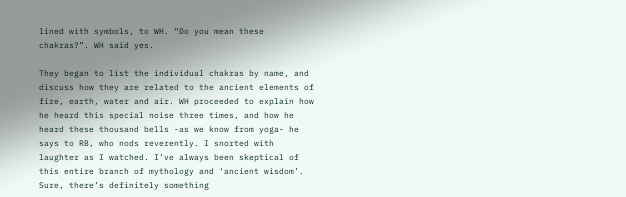lined with symbols, to WH. “Do you mean these chakras?”. WH said yes.

They began to list the individual chakras by name, and discuss how they are related to the ancient elements of fire, earth, water and air. WH proceeded to explain how he heard this special noise three times, and how he heard these thousand bells -as we know from yoga- he says to RB, who nods reverently. I snorted with laughter as I watched. I’ve always been skeptical of this entire branch of mythology and ‘ancient wisdom’. Sure, there’s definitely something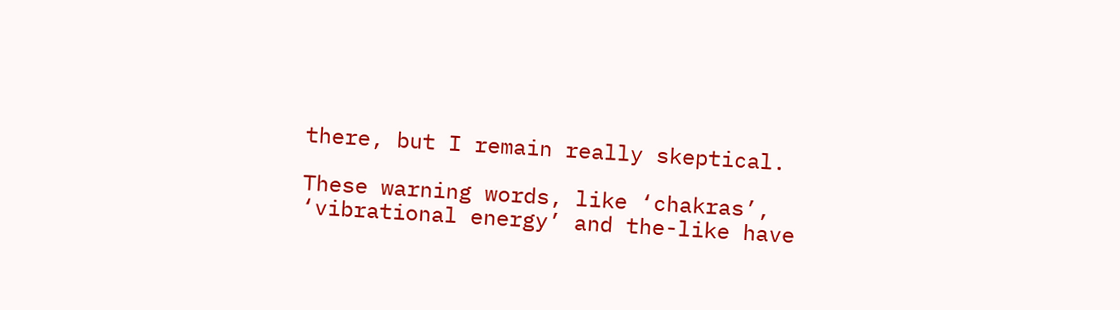there, but I remain really skeptical.

These warning words, like ‘chakras’, ‘vibrational energy’ and the-like have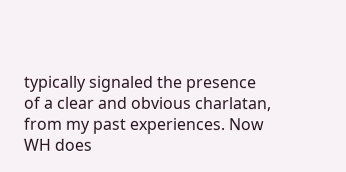typically signaled the presence of a clear and obvious charlatan, from my past experiences. Now WH does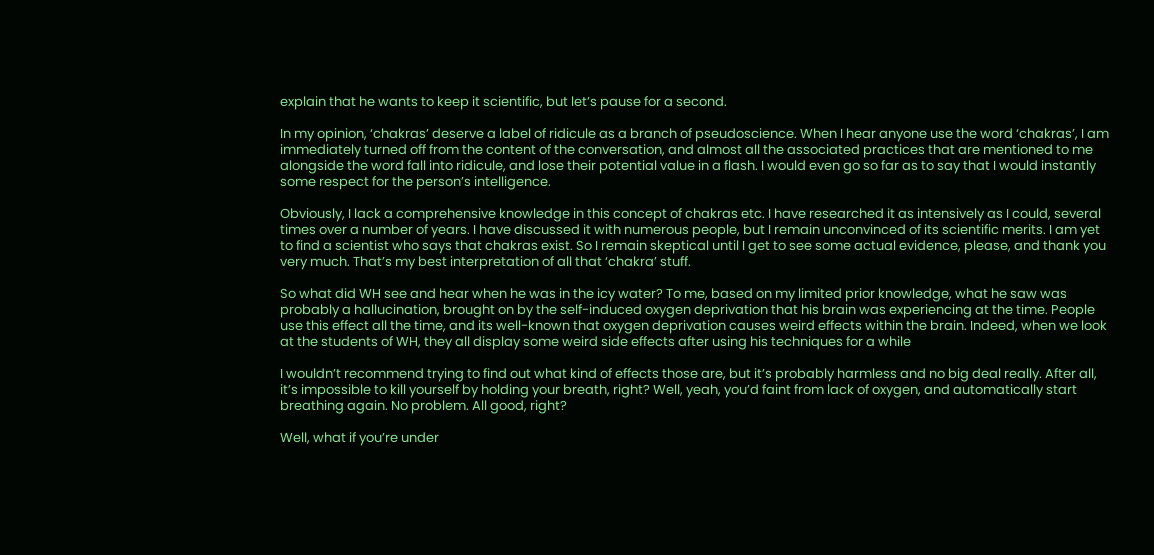explain that he wants to keep it scientific, but let’s pause for a second.

In my opinion, ‘chakras’ deserve a label of ridicule as a branch of pseudoscience. When I hear anyone use the word ‘chakras’, I am immediately turned off from the content of the conversation, and almost all the associated practices that are mentioned to me alongside the word fall into ridicule, and lose their potential value in a flash. I would even go so far as to say that I would instantly some respect for the person’s intelligence.

Obviously, I lack a comprehensive knowledge in this concept of chakras etc. I have researched it as intensively as I could, several times over a number of years. I have discussed it with numerous people, but I remain unconvinced of its scientific merits. I am yet to find a scientist who says that chakras exist. So I remain skeptical until I get to see some actual evidence, please, and thank you very much. That’s my best interpretation of all that ‘chakra’ stuff.

So what did WH see and hear when he was in the icy water? To me, based on my limited prior knowledge, what he saw was probably a hallucination, brought on by the self-induced oxygen deprivation that his brain was experiencing at the time. People use this effect all the time, and its well-known that oxygen deprivation causes weird effects within the brain. Indeed, when we look at the students of WH, they all display some weird side effects after using his techniques for a while

I wouldn’t recommend trying to find out what kind of effects those are, but it’s probably harmless and no big deal really. After all, it’s impossible to kill yourself by holding your breath, right? Well, yeah, you’d faint from lack of oxygen, and automatically start breathing again. No problem. All good, right?

Well, what if you’re under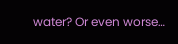water? Or even worse…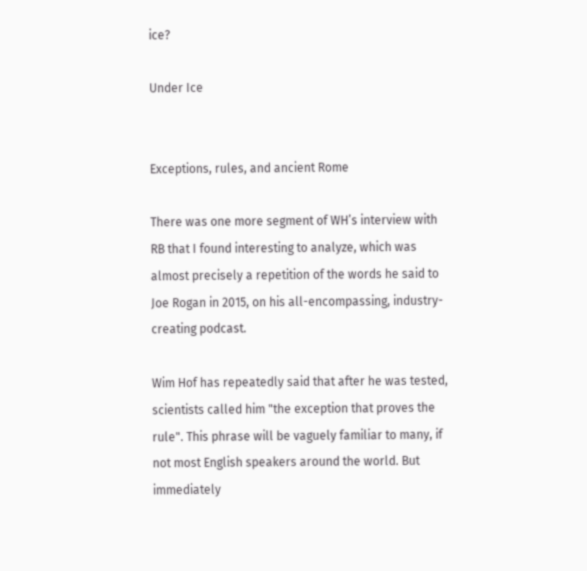ice?

Under Ice


Exceptions, rules, and ancient Rome

There was one more segment of WH’s interview with RB that I found interesting to analyze, which was almost precisely a repetition of the words he said to Joe Rogan in 2015, on his all-encompassing, industry-creating podcast.

Wim Hof has repeatedly said that after he was tested, scientists called him "the exception that proves the rule". This phrase will be vaguely familiar to many, if not most English speakers around the world. But immediately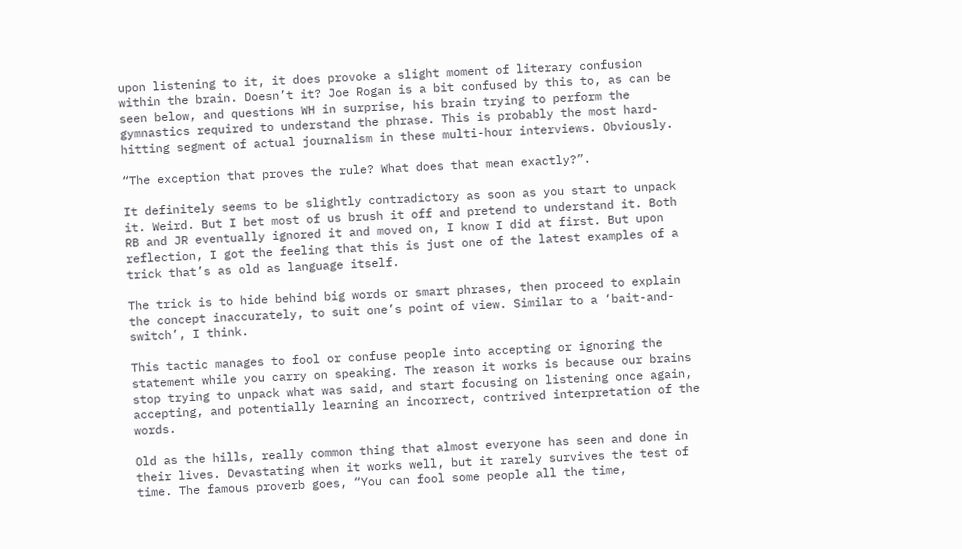upon listening to it, it does provoke a slight moment of literary confusion within the brain. Doesn’t it? Joe Rogan is a bit confused by this to, as can be seen below, and questions WH in surprise, his brain trying to perform the gymnastics required to understand the phrase. This is probably the most hard-hitting segment of actual journalism in these multi-hour interviews. Obviously.

“The exception that proves the rule? What does that mean exactly?”.

It definitely seems to be slightly contradictory as soon as you start to unpack it. Weird. But I bet most of us brush it off and pretend to understand it. Both RB and JR eventually ignored it and moved on, I know I did at first. But upon reflection, I got the feeling that this is just one of the latest examples of a trick that’s as old as language itself.

The trick is to hide behind big words or smart phrases, then proceed to explain the concept inaccurately, to suit one’s point of view. Similar to a ‘bait-and-switch’, I think.

This tactic manages to fool or confuse people into accepting or ignoring the statement while you carry on speaking. The reason it works is because our brains stop trying to unpack what was said, and start focusing on listening once again, accepting, and potentially learning an incorrect, contrived interpretation of the words.

Old as the hills, really common thing that almost everyone has seen and done in their lives. Devastating when it works well, but it rarely survives the test of time. The famous proverb goes, “You can fool some people all the time,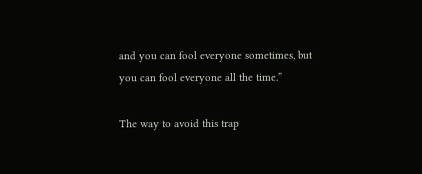and you can fool everyone sometimes, but you can fool everyone all the time.”

The way to avoid this trap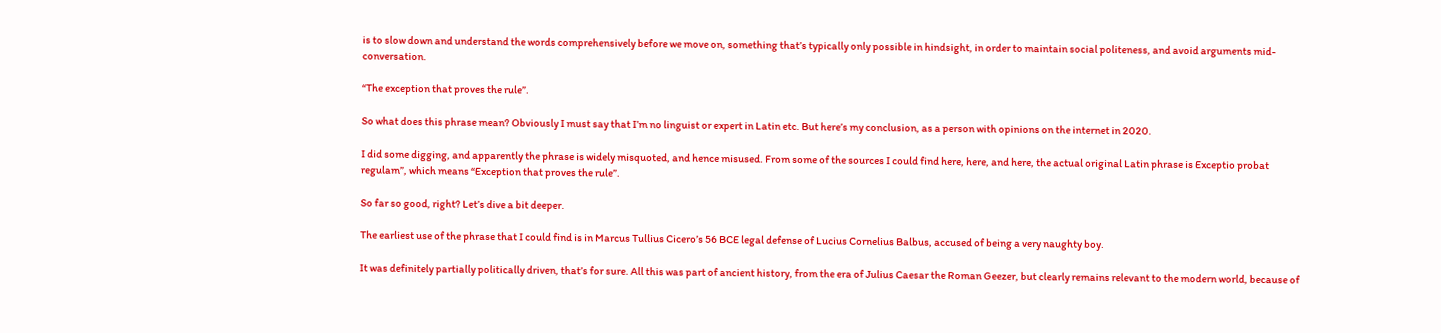is to slow down and understand the words comprehensively before we move on, something that’s typically only possible in hindsight, in order to maintain social politeness, and avoid arguments mid-conversation.

“The exception that proves the rule”.

So what does this phrase mean? Obviously I must say that I’m no linguist or expert in Latin etc. But here’s my conclusion, as a person with opinions on the internet in 2020.

I did some digging, and apparently the phrase is widely misquoted, and hence misused. From some of the sources I could find here, here, and here, the actual original Latin phrase is Exceptio probat regulam”, which means “Exception that proves the rule”.

So far so good, right? Let’s dive a bit deeper.

The earliest use of the phrase that I could find is in Marcus Tullius Cicero’s 56 BCE legal defense of Lucius Cornelius Balbus, accused of being a very naughty boy.

It was definitely partially politically driven, that’s for sure. All this was part of ancient history, from the era of Julius Caesar the Roman Geezer, but clearly remains relevant to the modern world, because of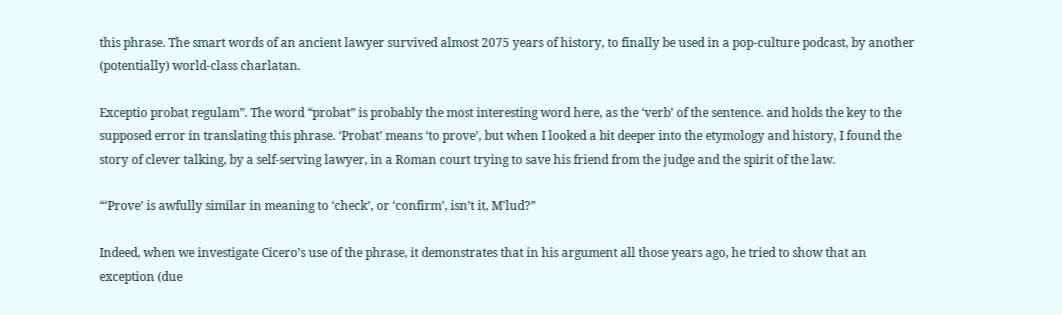this phrase. The smart words of an ancient lawyer survived almost 2075 years of history, to finally be used in a pop-culture podcast, by another (potentially) world-class charlatan.

Exceptio probat regulam”. The word “probat” is probably the most interesting word here, as the ‘verb’ of the sentence. and holds the key to the supposed error in translating this phrase. ‘Probat’ means ‘to prove’, but when I looked a bit deeper into the etymology and history, I found the story of clever talking, by a self-serving lawyer, in a Roman court trying to save his friend from the judge and the spirit of the law.

“‘Prove’ is awfully similar in meaning to ‘check’, or ‘confirm’, isn’t it, M’lud?”

Indeed, when we investigate Cicero’s use of the phrase, it demonstrates that in his argument all those years ago, he tried to show that an exception (due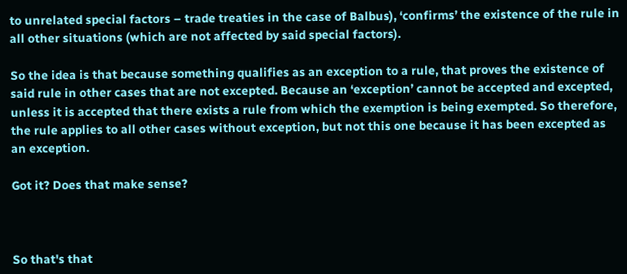to unrelated special factors – trade treaties in the case of Balbus), ‘confirms’ the existence of the rule in all other situations (which are not affected by said special factors).

So the idea is that because something qualifies as an exception to a rule, that proves the existence of said rule in other cases that are not excepted. Because an ‘exception’ cannot be accepted and excepted, unless it is accepted that there exists a rule from which the exemption is being exempted. So therefore, the rule applies to all other cases without exception, but not this one because it has been excepted as an exception.

Got it? Does that make sense?



So that's that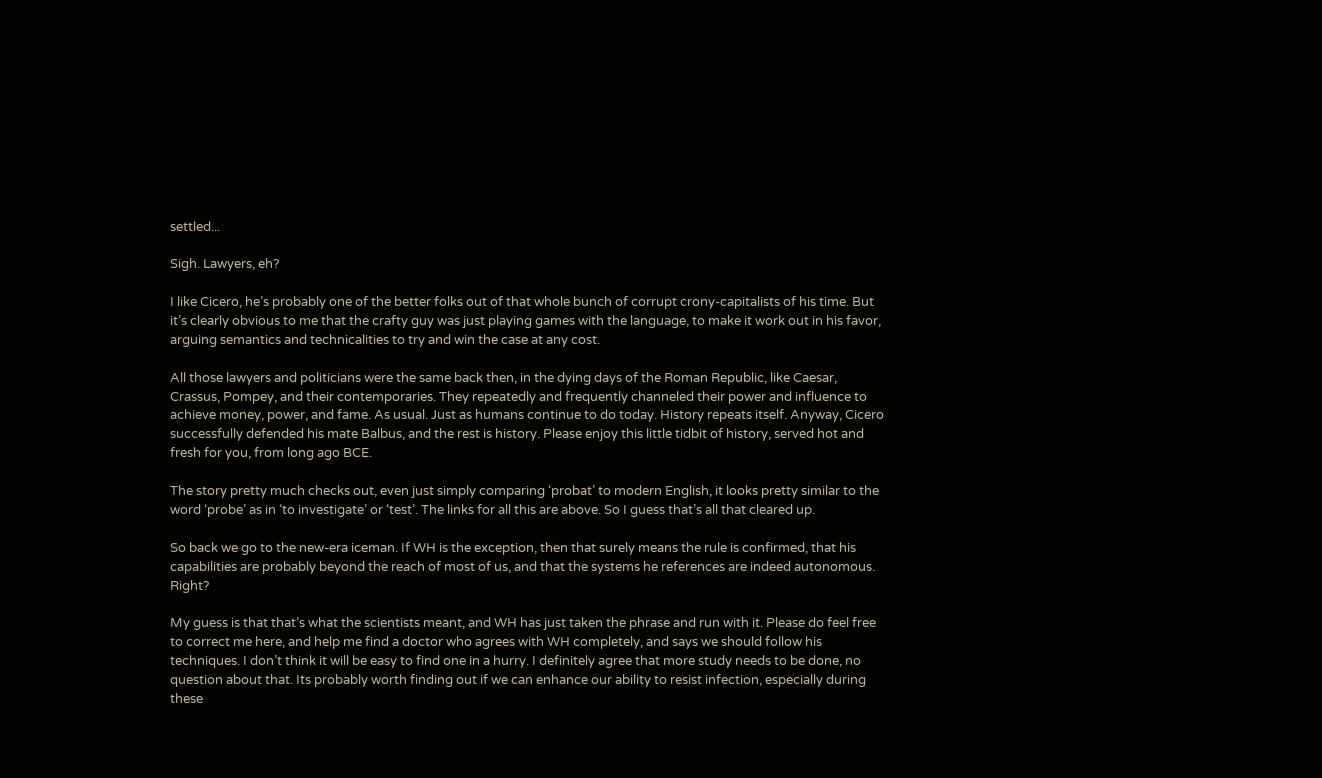settled...

Sigh. Lawyers, eh?

I like Cicero, he’s probably one of the better folks out of that whole bunch of corrupt crony-capitalists of his time. But it’s clearly obvious to me that the crafty guy was just playing games with the language, to make it work out in his favor, arguing semantics and technicalities to try and win the case at any cost.

All those lawyers and politicians were the same back then, in the dying days of the Roman Republic, like Caesar, Crassus, Pompey, and their contemporaries. They repeatedly and frequently channeled their power and influence to achieve money, power, and fame. As usual. Just as humans continue to do today. History repeats itself. Anyway, Cicero successfully defended his mate Balbus, and the rest is history. Please enjoy this little tidbit of history, served hot and fresh for you, from long ago BCE.

The story pretty much checks out, even just simply comparing ‘probat’ to modern English, it looks pretty similar to the word ‘probe’ as in ‘to investigate’ or ‘test’. The links for all this are above. So I guess that’s all that cleared up.

So back we go to the new-era iceman. If WH is the exception, then that surely means the rule is confirmed, that his capabilities are probably beyond the reach of most of us, and that the systems he references are indeed autonomous. Right?

My guess is that that’s what the scientists meant, and WH has just taken the phrase and run with it. Please do feel free to correct me here, and help me find a doctor who agrees with WH completely, and says we should follow his techniques. I don’t think it will be easy to find one in a hurry. I definitely agree that more study needs to be done, no question about that. Its probably worth finding out if we can enhance our ability to resist infection, especially during these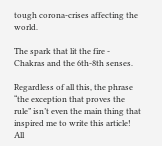tough corona-crises affecting the world.

The spark that lit the fire - Chakras and the 6th-8th senses.

Regardless of all this, the phrase “the exception that proves the rule” isn’t even the main thing that inspired me to write this article! All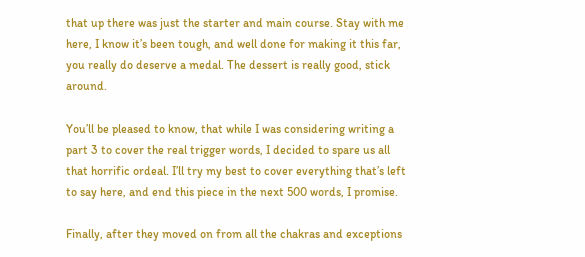that up there was just the starter and main course. Stay with me here, I know it’s been tough, and well done for making it this far, you really do deserve a medal. The dessert is really good, stick around.

You’ll be pleased to know, that while I was considering writing a part 3 to cover the real trigger words, I decided to spare us all that horrific ordeal. I’ll try my best to cover everything that’s left to say here, and end this piece in the next 500 words, I promise.

Finally, after they moved on from all the chakras and exceptions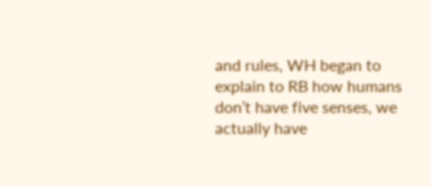and rules, WH began to explain to RB how humans don’t have five senses, we actually have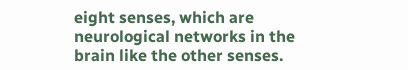eight senses, which are neurological networks in the brain like the other senses.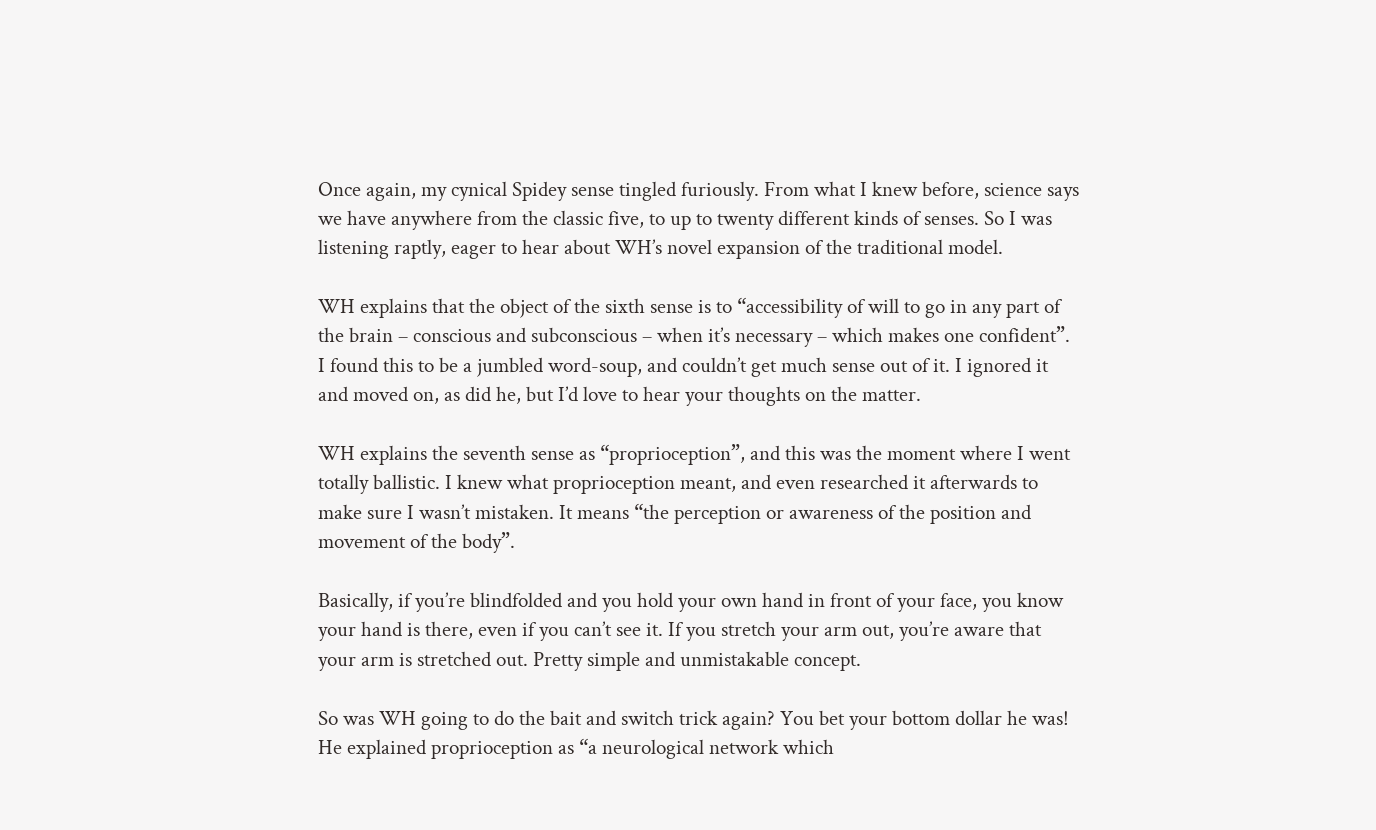Once again, my cynical Spidey sense tingled furiously. From what I knew before, science says we have anywhere from the classic five, to up to twenty different kinds of senses. So I was listening raptly, eager to hear about WH’s novel expansion of the traditional model.

WH explains that the object of the sixth sense is to “accessibility of will to go in any part of the brain – conscious and subconscious – when it’s necessary – which makes one confident”. I found this to be a jumbled word-soup, and couldn’t get much sense out of it. I ignored it and moved on, as did he, but I’d love to hear your thoughts on the matter.

WH explains the seventh sense as “proprioception”, and this was the moment where I went totally ballistic. I knew what proprioception meant, and even researched it afterwards to make sure I wasn’t mistaken. It means “the perception or awareness of the position and movement of the body”.

Basically, if you’re blindfolded and you hold your own hand in front of your face, you know your hand is there, even if you can’t see it. If you stretch your arm out, you’re aware that your arm is stretched out. Pretty simple and unmistakable concept.

So was WH going to do the bait and switch trick again? You bet your bottom dollar he was! He explained proprioception as “a neurological network which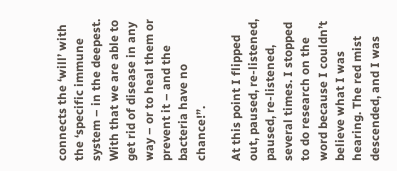connects the ‘will’ with the ‘specific immune system – in the deepest. With that we are able to get rid of disease in any way – or to heal them or prevent it – and the bacteria have no chance!”.

At this point I flipped out, paused, re-listened, paused, re-listened, several times. I stopped to do research on the word because I couldn’t believe what I was hearing. The red mist descended, and I was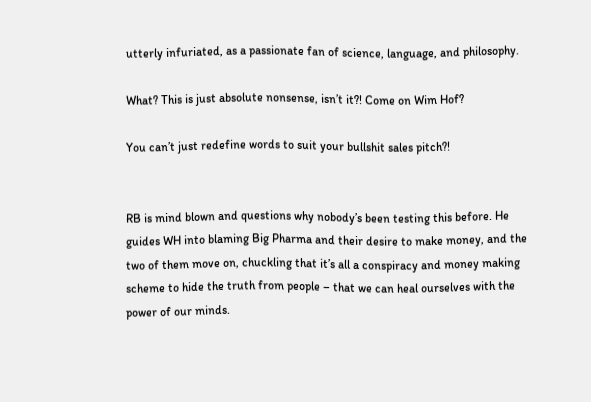utterly infuriated, as a passionate fan of science, language, and philosophy.

What? This is just absolute nonsense, isn’t it?! Come on Wim Hof?

You can’t just redefine words to suit your bullshit sales pitch?!


RB is mind blown and questions why nobody’s been testing this before. He guides WH into blaming Big Pharma and their desire to make money, and the two of them move on, chuckling that it’s all a conspiracy and money making scheme to hide the truth from people – that we can heal ourselves with the power of our minds.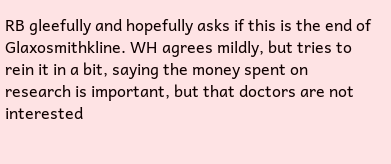RB gleefully and hopefully asks if this is the end of Glaxosmithkline. WH agrees mildly, but tries to rein it in a bit, saying the money spent on research is important, but that doctors are not interested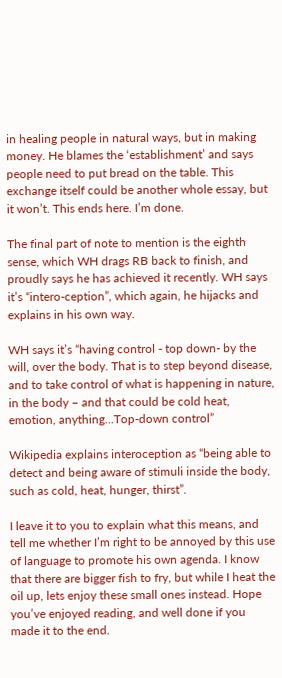in healing people in natural ways, but in making money. He blames the ‘establishment’ and says people need to put bread on the table. This exchange itself could be another whole essay, but it won’t. This ends here. I’m done.

The final part of note to mention is the eighth sense, which WH drags RB back to finish, and proudly says he has achieved it recently. WH says it’s “intero-ception”, which again, he hijacks and explains in his own way.

WH says it’s “having control - top down- by the will, over the body. That is to step beyond disease, and to take control of what is happening in nature, in the body – and that could be cold heat, emotion, anything…Top-down control”

Wikipedia explains interoception as “being able to detect and being aware of stimuli inside the body, such as cold, heat, hunger, thirst”.

I leave it to you to explain what this means, and tell me whether I’m right to be annoyed by this use of language to promote his own agenda. I know that there are bigger fish to fry, but while I heat the oil up, lets enjoy these small ones instead. Hope you’ve enjoyed reading, and well done if you made it to the end.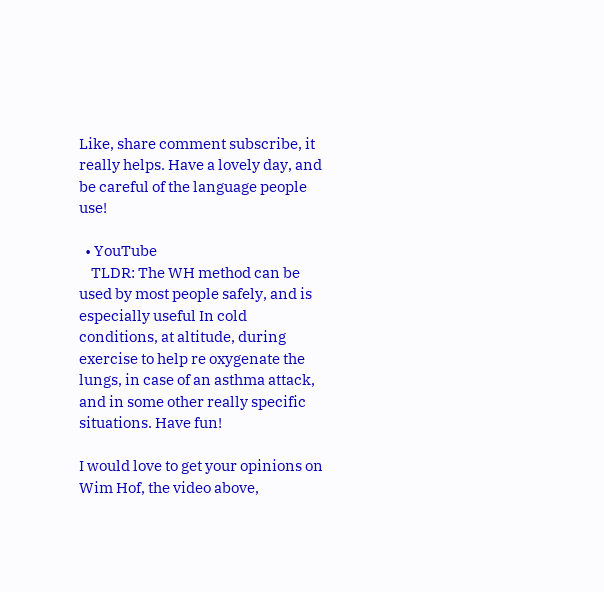Like, share comment subscribe, it really helps. Have a lovely day, and be careful of the language people use!

  • YouTube
    TLDR: The WH method can be used by most people safely, and is especially useful In cold conditions, at altitude, during exercise to help re oxygenate the lungs, in case of an asthma attack, and in some other really specific situations. Have fun!

I would love to get your opinions on Wim Hof, the video above,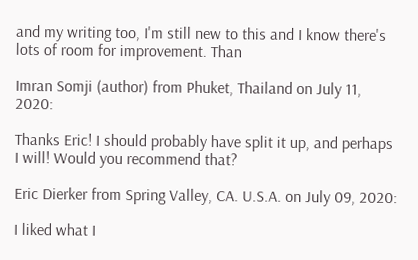and my writing too, I'm still new to this and I know there's lots of room for improvement. Than

Imran Somji (author) from Phuket, Thailand on July 11, 2020:

Thanks Eric! I should probably have split it up, and perhaps I will! Would you recommend that?

Eric Dierker from Spring Valley, CA. U.S.A. on July 09, 2020:

I liked what I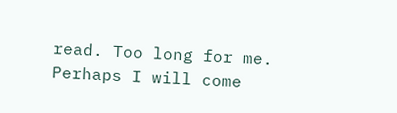read. Too long for me. Perhaps I will come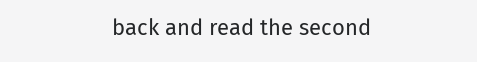back and read the second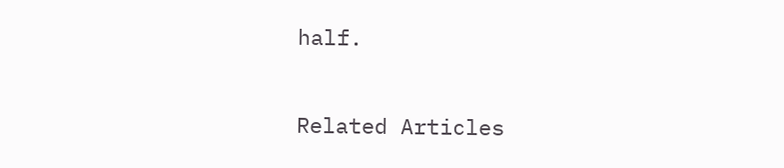half.

Related Articles